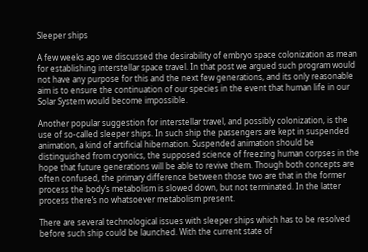Sleeper ships

A few weeks ago we discussed the desirability of embryo space colonization as mean for establishing interstellar space travel. In that post we argued such program would not have any purpose for this and the next few generations, and its only reasonable aim is to ensure the continuation of our species in the event that human life in our Solar System would become impossible.

Another popular suggestion for interstellar travel, and possibly colonization, is the use of so-called sleeper ships. In such ship the passengers are kept in suspended animation, a kind of artificial hibernation. Suspended animation should be distinguished from cryonics, the supposed science of freezing human corpses in the hope that future generations will be able to revive them. Though both concepts are often confused, the primary difference between those two are that in the former process the body’s metabolism is slowed down, but not terminated. In the latter process there’s no whatsoever metabolism present.

There are several technological issues with sleeper ships which has to be resolved before such ship could be launched. With the current state of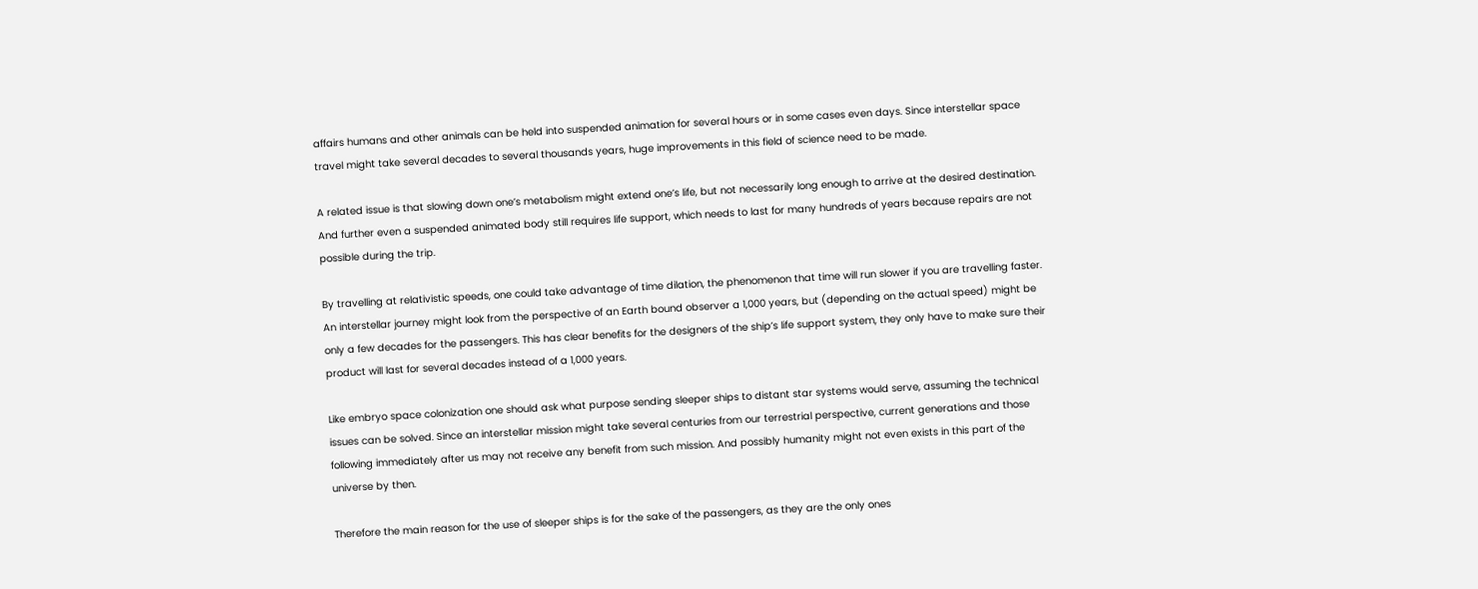affairs humans and other animals can be held into suspended animation for several hours or in some cases even days. Since interstellar space travel might take several decades to several thousands years, huge improvements in this field of science need to be made.

A related issue is that slowing down one’s metabolism might extend one’s life, but not necessarily long enough to arrive at the desired destination. And further even a suspended animated body still requires life support, which needs to last for many hundreds of years because repairs are not possible during the trip.

By travelling at relativistic speeds, one could take advantage of time dilation, the phenomenon that time will run slower if you are travelling faster. An interstellar journey might look from the perspective of an Earth bound observer a 1,000 years, but (depending on the actual speed) might be only a few decades for the passengers. This has clear benefits for the designers of the ship’s life support system, they only have to make sure their product will last for several decades instead of a 1,000 years.

Like embryo space colonization one should ask what purpose sending sleeper ships to distant star systems would serve, assuming the technical issues can be solved. Since an interstellar mission might take several centuries from our terrestrial perspective, current generations and those following immediately after us may not receive any benefit from such mission. And possibly humanity might not even exists in this part of the universe by then.

Therefore the main reason for the use of sleeper ships is for the sake of the passengers, as they are the only ones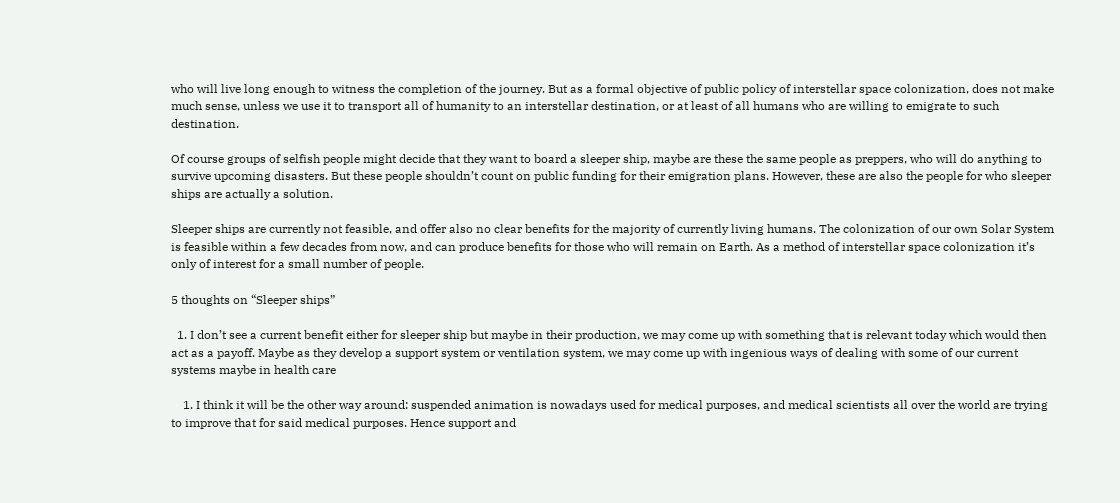who will live long enough to witness the completion of the journey. But as a formal objective of public policy of interstellar space colonization, does not make much sense, unless we use it to transport all of humanity to an interstellar destination, or at least of all humans who are willing to emigrate to such destination.

Of course groups of selfish people might decide that they want to board a sleeper ship, maybe are these the same people as preppers, who will do anything to survive upcoming disasters. But these people shouldn’t count on public funding for their emigration plans. However, these are also the people for who sleeper ships are actually a solution.

Sleeper ships are currently not feasible, and offer also no clear benefits for the majority of currently living humans. The colonization of our own Solar System is feasible within a few decades from now, and can produce benefits for those who will remain on Earth. As a method of interstellar space colonization it’s only of interest for a small number of people.

5 thoughts on “Sleeper ships”

  1. I don’t see a current benefit either for sleeper ship but maybe in their production, we may come up with something that is relevant today which would then act as a payoff. Maybe as they develop a support system or ventilation system, we may come up with ingenious ways of dealing with some of our current systems maybe in health care

    1. I think it will be the other way around: suspended animation is nowadays used for medical purposes, and medical scientists all over the world are trying to improve that for said medical purposes. Hence support and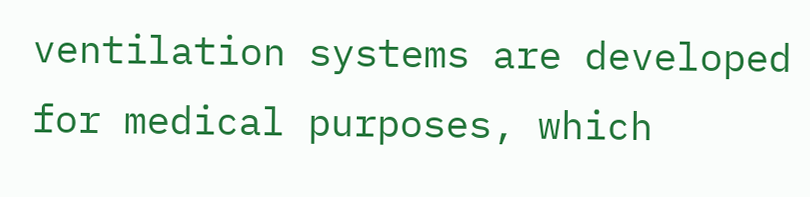ventilation systems are developed for medical purposes, which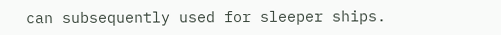can subsequently used for sleeper ships.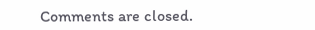Comments are closed.